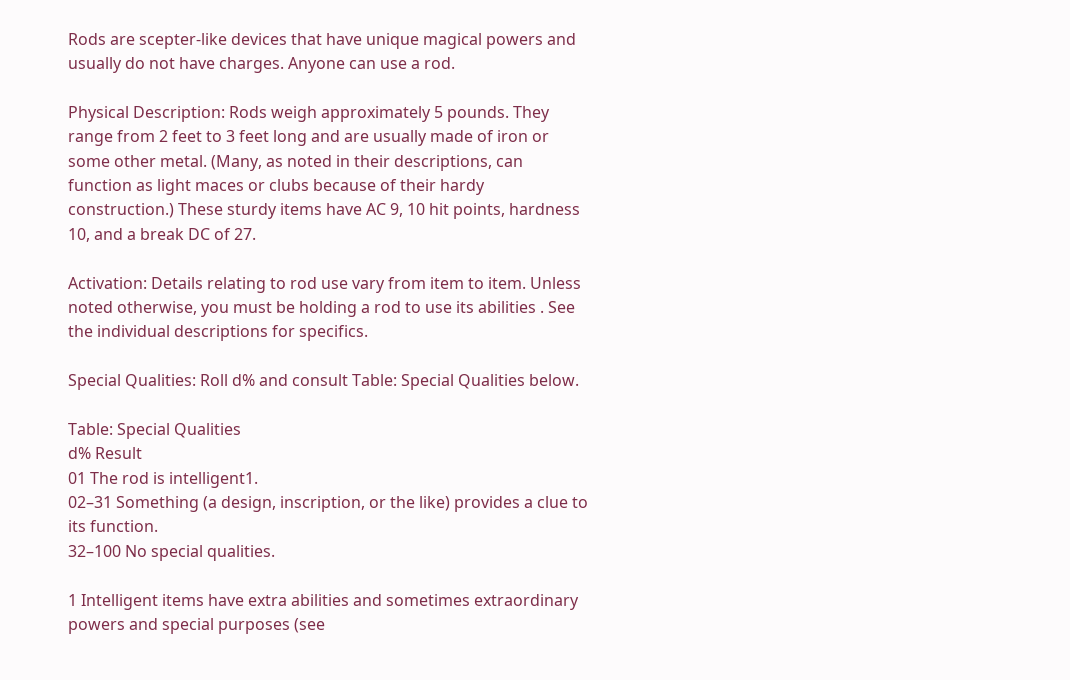Rods are scepter-like devices that have unique magical powers and usually do not have charges. Anyone can use a rod.

Physical Description: Rods weigh approximately 5 pounds. They range from 2 feet to 3 feet long and are usually made of iron or some other metal. (Many, as noted in their descriptions, can function as light maces or clubs because of their hardy construction.) These sturdy items have AC 9, 10 hit points, hardness 10, and a break DC of 27.

Activation: Details relating to rod use vary from item to item. Unless noted otherwise, you must be holding a rod to use its abilities . See the individual descriptions for specifics.

Special Qualities: Roll d% and consult Table: Special Qualities below.

Table: Special Qualities
d% Result
01 The rod is intelligent1.
02–31 Something (a design, inscription, or the like) provides a clue to its function.
32–100 No special qualities.

1 Intelligent items have extra abilities and sometimes extraordinary powers and special purposes (see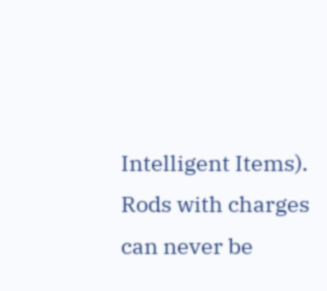Intelligent Items). Rods with charges can never be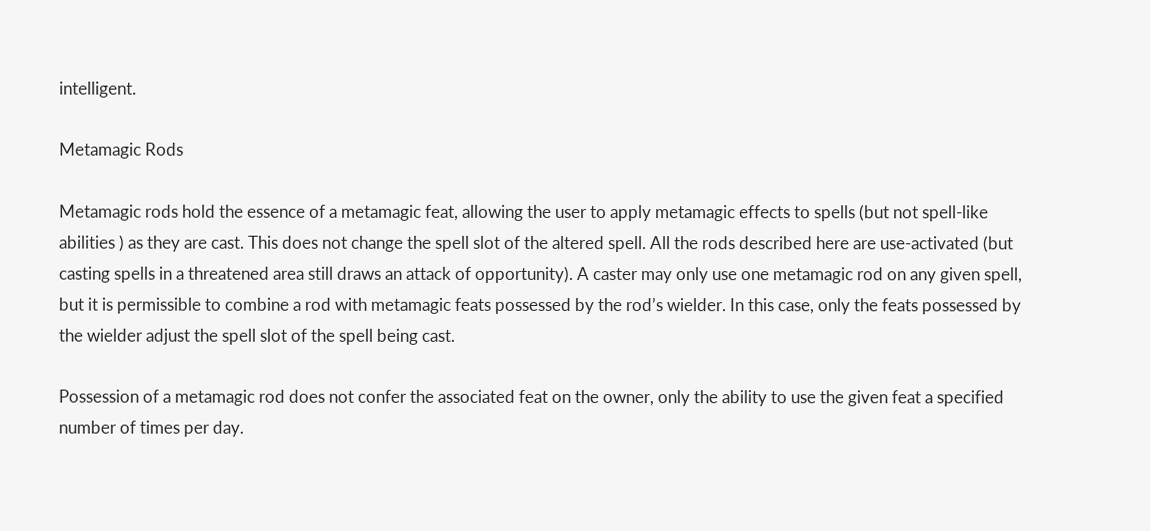intelligent.

Metamagic Rods

Metamagic rods hold the essence of a metamagic feat, allowing the user to apply metamagic effects to spells (but not spell-like abilities ) as they are cast. This does not change the spell slot of the altered spell. All the rods described here are use-activated (but casting spells in a threatened area still draws an attack of opportunity). A caster may only use one metamagic rod on any given spell, but it is permissible to combine a rod with metamagic feats possessed by the rod’s wielder. In this case, only the feats possessed by the wielder adjust the spell slot of the spell being cast.

Possession of a metamagic rod does not confer the associated feat on the owner, only the ability to use the given feat a specified number of times per day.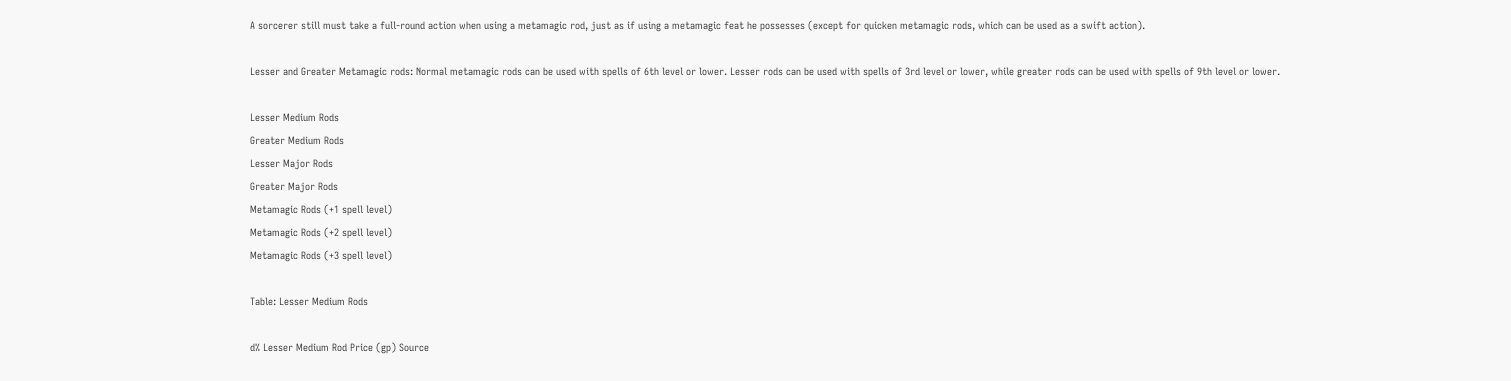A sorcerer still must take a full-round action when using a metamagic rod, just as if using a metamagic feat he possesses (except for quicken metamagic rods, which can be used as a swift action).

Lesser and Greater Metamagic rods: Normal metamagic rods can be used with spells of 6th level or lower. Lesser rods can be used with spells of 3rd level or lower, while greater rods can be used with spells of 9th level or lower.

Lesser Medium Rods
Greater Medium Rods
Lesser Major Rods
Greater Major Rods
Metamagic Rods (+1 spell level)
Metamagic Rods (+2 spell level)
Metamagic Rods (+3 spell level)

Table: Lesser Medium Rods

d% Lesser Medium Rod Price (gp) Source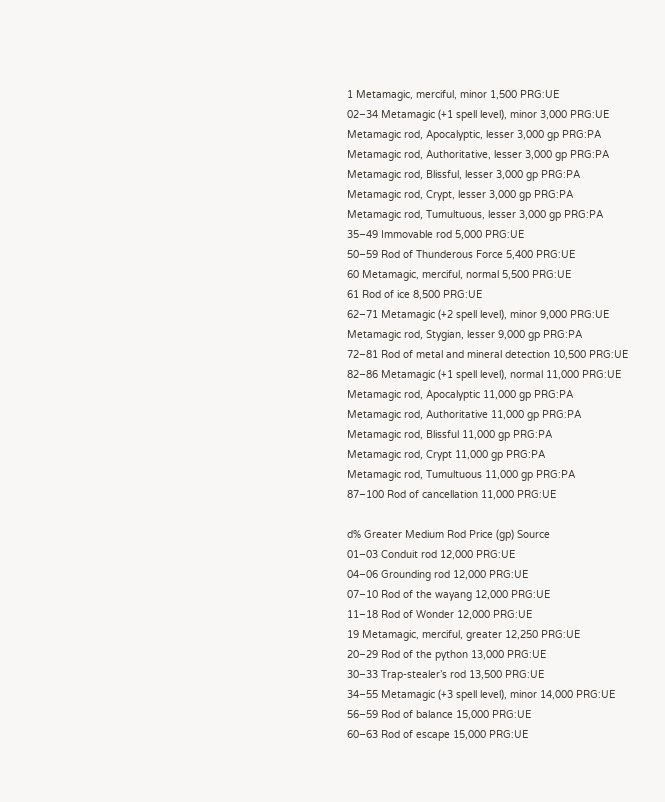1 Metamagic, merciful, minor 1,500 PRG:UE
02–34 Metamagic (+1 spell level), minor 3,000 PRG:UE
Metamagic rod, Apocalyptic, lesser 3,000 gp PRG:PA
Metamagic rod, Authoritative, lesser 3,000 gp PRG:PA
Metamagic rod, Blissful, lesser 3,000 gp PRG:PA
Metamagic rod, Crypt, lesser 3,000 gp PRG:PA
Metamagic rod, Tumultuous, lesser 3,000 gp PRG:PA
35–49 Immovable rod 5,000 PRG:UE
50–59 Rod of Thunderous Force 5,400 PRG:UE
60 Metamagic, merciful, normal 5,500 PRG:UE
61 Rod of ice 8,500 PRG:UE
62–71 Metamagic (+2 spell level), minor 9,000 PRG:UE
Metamagic rod, Stygian, lesser 9,000 gp PRG:PA
72–81 Rod of metal and mineral detection 10,500 PRG:UE
82–86 Metamagic (+1 spell level), normal 11,000 PRG:UE
Metamagic rod, Apocalyptic 11,000 gp PRG:PA
Metamagic rod, Authoritative 11,000 gp PRG:PA
Metamagic rod, Blissful 11,000 gp PRG:PA
Metamagic rod, Crypt 11,000 gp PRG:PA
Metamagic rod, Tumultuous 11,000 gp PRG:PA
87–100 Rod of cancellation 11,000 PRG:UE

d% Greater Medium Rod Price (gp) Source
01–03 Conduit rod 12,000 PRG:UE
04–06 Grounding rod 12,000 PRG:UE
07–10 Rod of the wayang 12,000 PRG:UE
11–18 Rod of Wonder 12,000 PRG:UE
19 Metamagic, merciful, greater 12,250 PRG:UE
20–29 Rod of the python 13,000 PRG:UE
30–33 Trap-stealer’s rod 13,500 PRG:UE
34–55 Metamagic (+3 spell level), minor 14,000 PRG:UE
56–59 Rod of balance 15,000 PRG:UE
60–63 Rod of escape 15,000 PRG:UE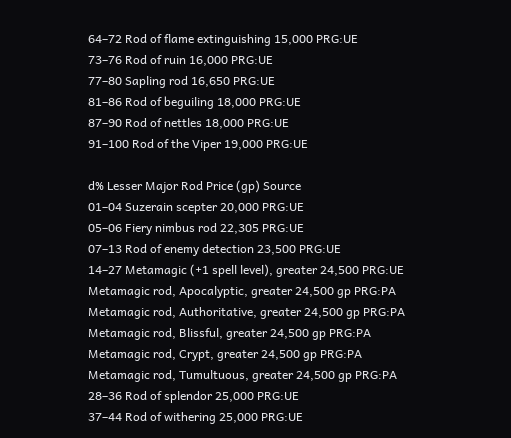64–72 Rod of flame extinguishing 15,000 PRG:UE
73–76 Rod of ruin 16,000 PRG:UE
77–80 Sapling rod 16,650 PRG:UE
81–86 Rod of beguiling 18,000 PRG:UE
87–90 Rod of nettles 18,000 PRG:UE
91–100 Rod of the Viper 19,000 PRG:UE

d% Lesser Major Rod Price (gp) Source
01–04 Suzerain scepter 20,000 PRG:UE
05–06 Fiery nimbus rod 22,305 PRG:UE
07–13 Rod of enemy detection 23,500 PRG:UE
14–27 Metamagic (+1 spell level), greater 24,500 PRG:UE
Metamagic rod, Apocalyptic, greater 24,500 gp PRG:PA
Metamagic rod, Authoritative, greater 24,500 gp PRG:PA
Metamagic rod, Blissful, greater 24,500 gp PRG:PA
Metamagic rod, Crypt, greater 24,500 gp PRG:PA
Metamagic rod, Tumultuous, greater 24,500 gp PRG:PA
28–36 Rod of splendor 25,000 PRG:UE
37–44 Rod of withering 25,000 PRG:UE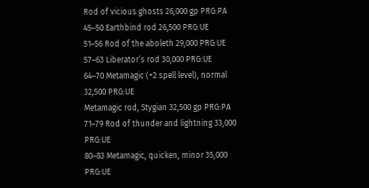Rod of vicious ghosts 26,000 gp PRG:PA
45–50 Earthbind rod 26,500 PRG:UE
51–56 Rod of the aboleth 29,000 PRG:UE
57–63 Liberator’s rod 30,000 PRG:UE
64–70 Metamagic (+2 spell level), normal 32,500 PRG:UE
Metamagic rod, Stygian 32,500 gp PRG:PA
71–79 Rod of thunder and lightning 33,000 PRG:UE
80–83 Metamagic, quicken, minor 35,000 PRG:UE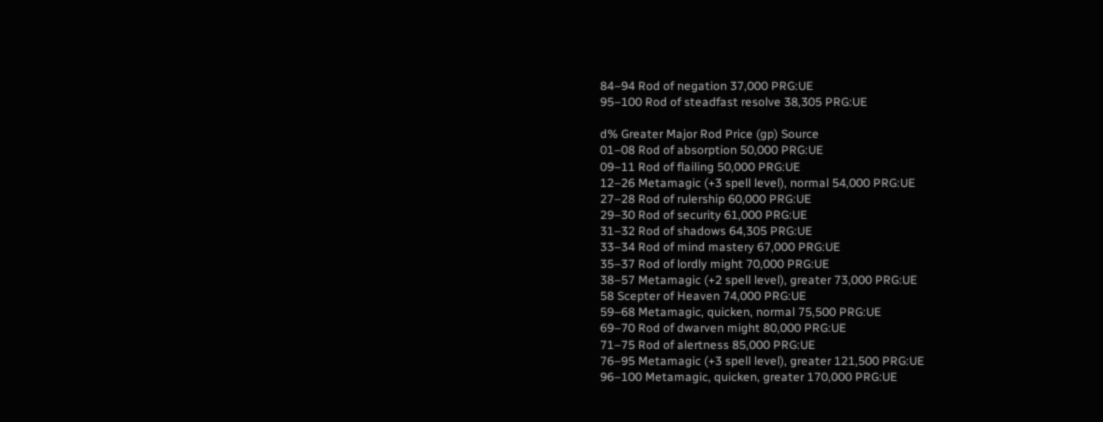84–94 Rod of negation 37,000 PRG:UE
95–100 Rod of steadfast resolve 38,305 PRG:UE

d% Greater Major Rod Price (gp) Source
01–08 Rod of absorption 50,000 PRG:UE
09–11 Rod of flailing 50,000 PRG:UE
12–26 Metamagic (+3 spell level), normal 54,000 PRG:UE
27–28 Rod of rulership 60,000 PRG:UE
29–30 Rod of security 61,000 PRG:UE
31–32 Rod of shadows 64,305 PRG:UE
33–34 Rod of mind mastery 67,000 PRG:UE
35–37 Rod of lordly might 70,000 PRG:UE
38–57 Metamagic (+2 spell level), greater 73,000 PRG:UE
58 Scepter of Heaven 74,000 PRG:UE
59–68 Metamagic, quicken, normal 75,500 PRG:UE
69–70 Rod of dwarven might 80,000 PRG:UE
71–75 Rod of alertness 85,000 PRG:UE
76–95 Metamagic (+3 spell level), greater 121,500 PRG:UE
96–100 Metamagic, quicken, greater 170,000 PRG:UE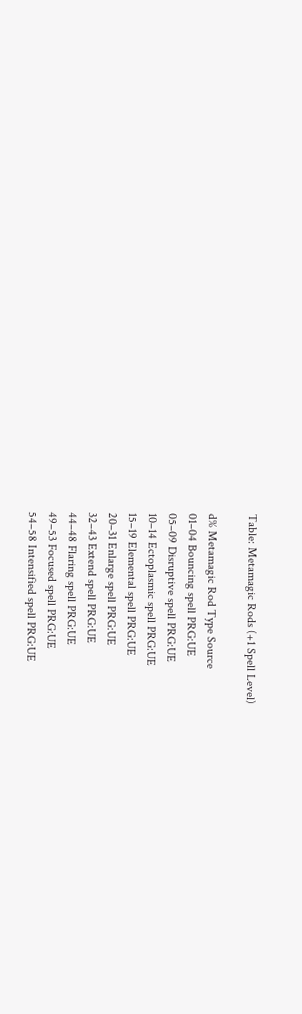Table: Metamagic Rods (+1 Spell Level)

d% Metamagic Rod Type Source
01–04 Bouncing spell PRG:UE
05–09 Disruptive spell PRG:UE
10–14 Ectoplasmic spell PRG:UE
15–19 Elemental spell PRG:UE
20–31 Enlarge spell PRG:UE
32–43 Extend spell PRG:UE
44–48 Flaring spell PRG:UE
49–53 Focused spell PRG:UE
54–58 Intensified spell PRG:UE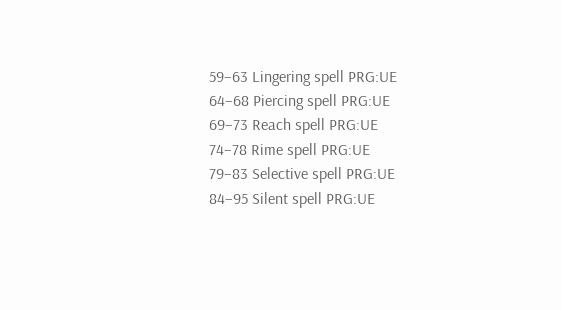59–63 Lingering spell PRG:UE
64–68 Piercing spell PRG:UE
69–73 Reach spell PRG:UE
74–78 Rime spell PRG:UE
79–83 Selective spell PRG:UE
84–95 Silent spell PRG:UE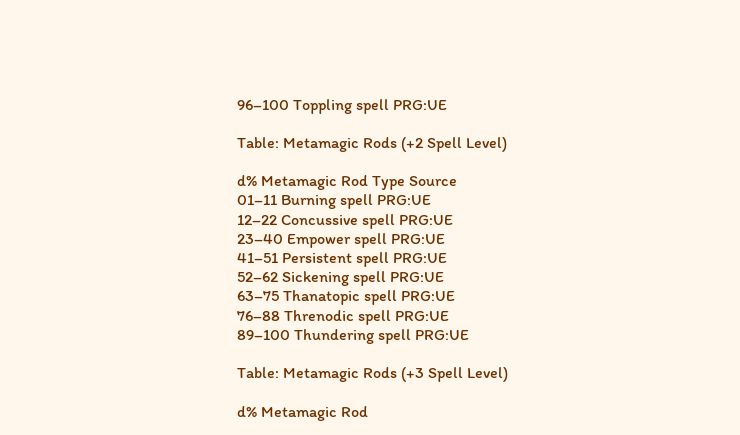96–100 Toppling spell PRG:UE

Table: Metamagic Rods (+2 Spell Level)

d% Metamagic Rod Type Source
01–11 Burning spell PRG:UE
12–22 Concussive spell PRG:UE
23–40 Empower spell PRG:UE
41–51 Persistent spell PRG:UE
52–62 Sickening spell PRG:UE
63–75 Thanatopic spell PRG:UE
76–88 Threnodic spell PRG:UE
89–100 Thundering spell PRG:UE

Table: Metamagic Rods (+3 Spell Level)

d% Metamagic Rod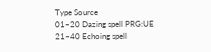Type Source
01–20 Dazing spell PRG:UE
21–40 Echoing spell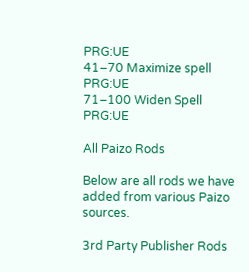PRG:UE
41–70 Maximize spell PRG:UE
71–100 Widen Spell PRG:UE

All Paizo Rods

Below are all rods we have added from various Paizo sources.

3rd Party Publisher Rods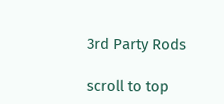3rd Party Rods

scroll to top